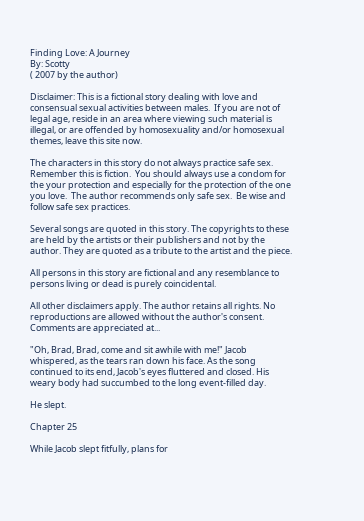Finding Love: A Journey
By: Scotty
( 2007 by the author)

Disclaimer: This is a fictional story dealing with love and consensual sexual activities between males.  If you are not of legal age, reside in an area where viewing such material is illegal, or are offended by homosexuality and/or homosexual themes, leave this site now.

The characters in this story do not always practice safe sex.  Remember this is fiction.  You should always use a condom for the your protection and especially for the protection of the one you love.  The author recommends only safe sex.  Be wise and follow safe sex practices.

Several songs are quoted in this story. The copyrights to these are held by the artists or their publishers and not by the author. They are quoted as a tribute to the artist and the piece.

All persons in this story are fictional and any resemblance to persons living or dead is purely coincidental.

All other disclaimers apply. The author retains all rights. No reproductions are allowed without the author's consent. Comments are appreciated at...

"Oh, Brad, Brad, come and sit awhile with me!" Jacob whispered, as the tears ran down his face. As the song continued to its end, Jacob's eyes fluttered and closed. His weary body had succumbed to the long event-filled day.

He slept.

Chapter 25

While Jacob slept fitfully, plans for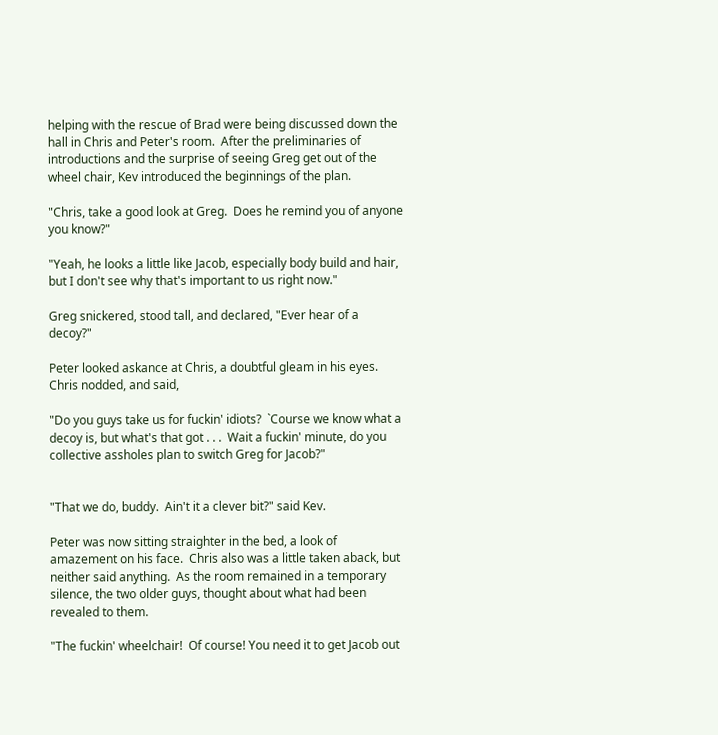helping with the rescue of Brad were being discussed down the hall in Chris and Peter's room.  After the preliminaries of introductions and the surprise of seeing Greg get out of the wheel chair, Kev introduced the beginnings of the plan.

"Chris, take a good look at Greg.  Does he remind you of anyone you know?"

"Yeah, he looks a little like Jacob, especially body build and hair, but I don't see why that's important to us right now."

Greg snickered, stood tall, and declared, "Ever hear of a  decoy?"

Peter looked askance at Chris, a doubtful gleam in his eyes.  Chris nodded, and said,

"Do you guys take us for fuckin' idiots?  `Course we know what a decoy is, but what's that got . . .  Wait a fuckin' minute, do you collective assholes plan to switch Greg for Jacob?"


"That we do, buddy.  Ain't it a clever bit?" said Kev.

Peter was now sitting straighter in the bed, a look of amazement on his face.  Chris also was a little taken aback, but neither said anything.  As the room remained in a temporary silence, the two older guys, thought about what had been revealed to them.

"The fuckin' wheelchair!  Of course! You need it to get Jacob out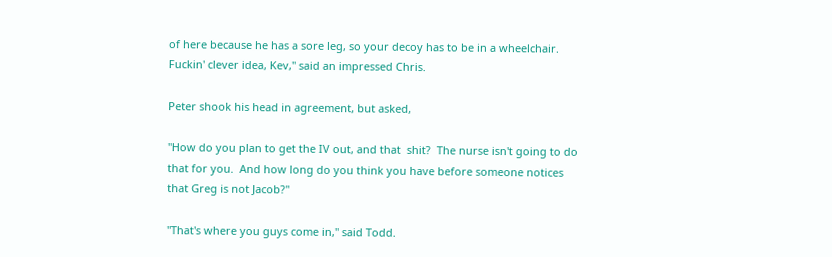of here because he has a sore leg, so your decoy has to be in a wheelchair.  Fuckin' clever idea, Kev," said an impressed Chris.

Peter shook his head in agreement, but asked,

"How do you plan to get the IV out, and that  shit?  The nurse isn't going to do that for you.  And how long do you think you have before someone notices that Greg is not Jacob?"

"That's where you guys come in," said Todd.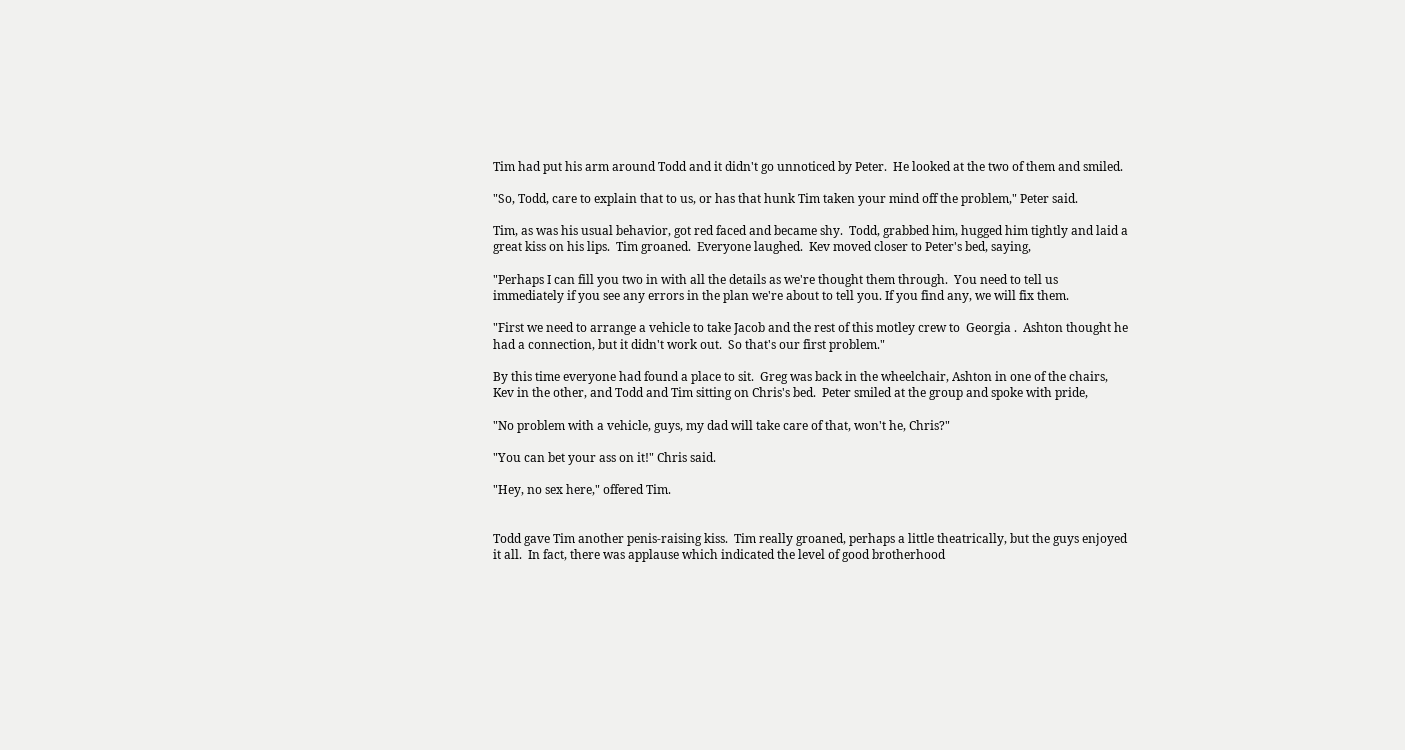Tim had put his arm around Todd and it didn't go unnoticed by Peter.  He looked at the two of them and smiled.

"So, Todd, care to explain that to us, or has that hunk Tim taken your mind off the problem," Peter said.

Tim, as was his usual behavior, got red faced and became shy.  Todd, grabbed him, hugged him tightly and laid a great kiss on his lips.  Tim groaned.  Everyone laughed.  Kev moved closer to Peter's bed, saying,

"Perhaps I can fill you two in with all the details as we're thought them through.  You need to tell us immediately if you see any errors in the plan we're about to tell you. If you find any, we will fix them.

"First we need to arrange a vehicle to take Jacob and the rest of this motley crew to  Georgia .  Ashton thought he had a connection, but it didn't work out.  So that's our first problem."

By this time everyone had found a place to sit.  Greg was back in the wheelchair, Ashton in one of the chairs, Kev in the other, and Todd and Tim sitting on Chris's bed.  Peter smiled at the group and spoke with pride,

"No problem with a vehicle, guys, my dad will take care of that, won't he, Chris?"

"You can bet your ass on it!" Chris said.

"Hey, no sex here," offered Tim.


Todd gave Tim another penis-raising kiss.  Tim really groaned, perhaps a little theatrically, but the guys enjoyed it all.  In fact, there was applause which indicated the level of good brotherhood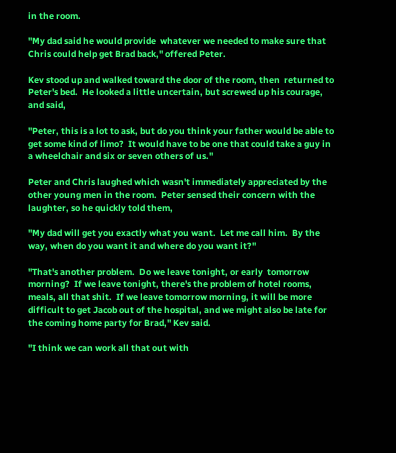in the room.

"My dad said he would provide  whatever we needed to make sure that Chris could help get Brad back," offered Peter.

Kev stood up and walked toward the door of the room, then  returned to Peter's bed.  He looked a little uncertain, but screwed up his courage, and said,

"Peter, this is a lot to ask, but do you think your father would be able to get some kind of limo?  It would have to be one that could take a guy in a wheelchair and six or seven others of us."

Peter and Chris laughed which wasn't immediately appreciated by the other young men in the room.  Peter sensed their concern with the laughter, so he quickly told them,

"My dad will get you exactly what you want.  Let me call him.  By the way, when do you want it and where do you want it?"

"That's another problem.  Do we leave tonight, or early  tomorrow morning?  If we leave tonight, there's the problem of hotel rooms, meals, all that shit.  If we leave tomorrow morning, it will be more difficult to get Jacob out of the hospital, and we might also be late for the coming home party for Brad," Kev said.

"I think we can work all that out with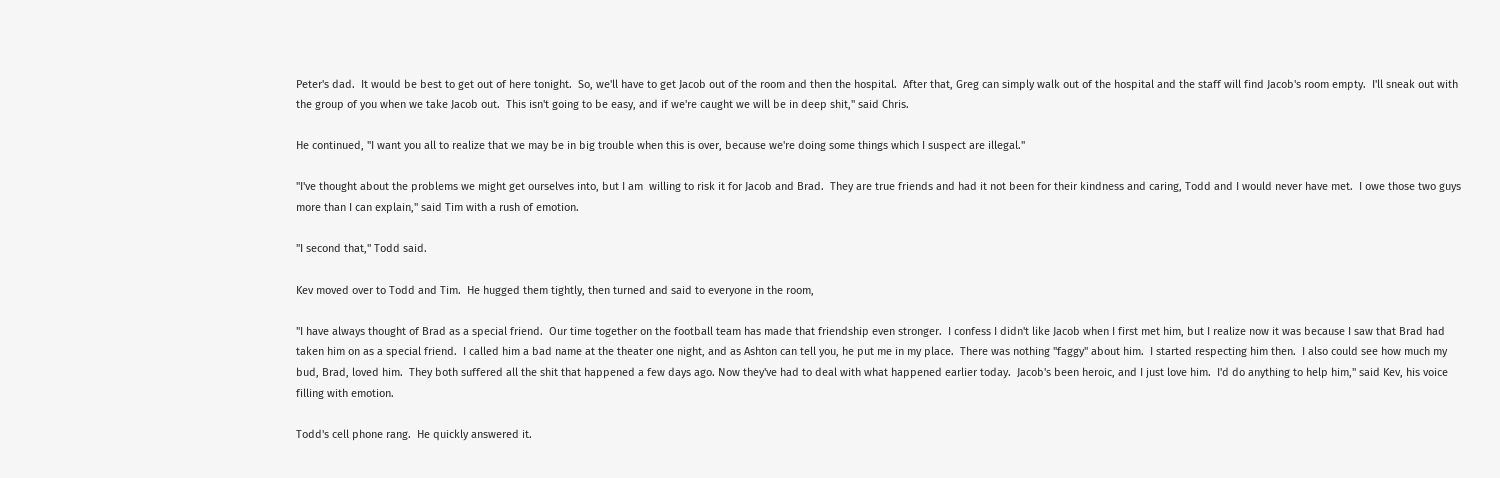Peter's dad.  It would be best to get out of here tonight.  So, we'll have to get Jacob out of the room and then the hospital.  After that, Greg can simply walk out of the hospital and the staff will find Jacob's room empty.  I'll sneak out with the group of you when we take Jacob out.  This isn't going to be easy, and if we're caught we will be in deep shit," said Chris.

He continued, "I want you all to realize that we may be in big trouble when this is over, because we're doing some things which I suspect are illegal."

"I've thought about the problems we might get ourselves into, but I am  willing to risk it for Jacob and Brad.  They are true friends and had it not been for their kindness and caring, Todd and I would never have met.  I owe those two guys more than I can explain," said Tim with a rush of emotion.

"I second that," Todd said.

Kev moved over to Todd and Tim.  He hugged them tightly, then turned and said to everyone in the room,

"I have always thought of Brad as a special friend.  Our time together on the football team has made that friendship even stronger.  I confess I didn't like Jacob when I first met him, but I realize now it was because I saw that Brad had taken him on as a special friend.  I called him a bad name at the theater one night, and as Ashton can tell you, he put me in my place.  There was nothing "faggy" about him.  I started respecting him then.  I also could see how much my bud, Brad, loved him.  They both suffered all the shit that happened a few days ago. Now they've had to deal with what happened earlier today.  Jacob's been heroic, and I just love him.  I'd do anything to help him," said Kev, his voice filling with emotion.

Todd's cell phone rang.  He quickly answered it.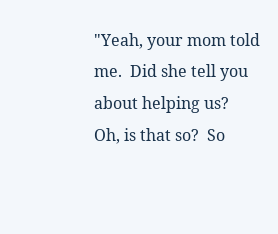"Yeah, your mom told me.  Did she tell you about helping us?
Oh, is that so?  So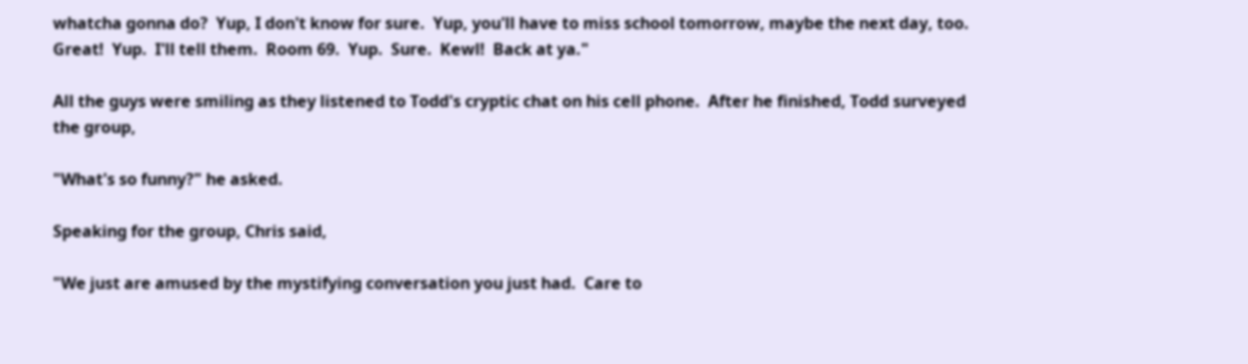whatcha gonna do?  Yup, I don't know for sure.  Yup, you'll have to miss school tomorrow, maybe the next day, too.  Great!  Yup.  I'll tell them.  Room 69.  Yup.  Sure.  Kewl!  Back at ya."

All the guys were smiling as they listened to Todd's cryptic chat on his cell phone.  After he finished, Todd surveyed the group,

"What's so funny?" he asked.

Speaking for the group, Chris said,

"We just are amused by the mystifying conversation you just had.  Care to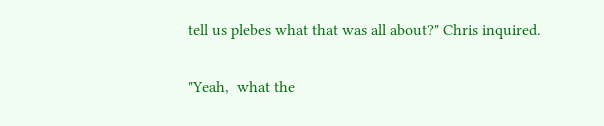tell us plebes what that was all about?" Chris inquired.

"Yeah,  what the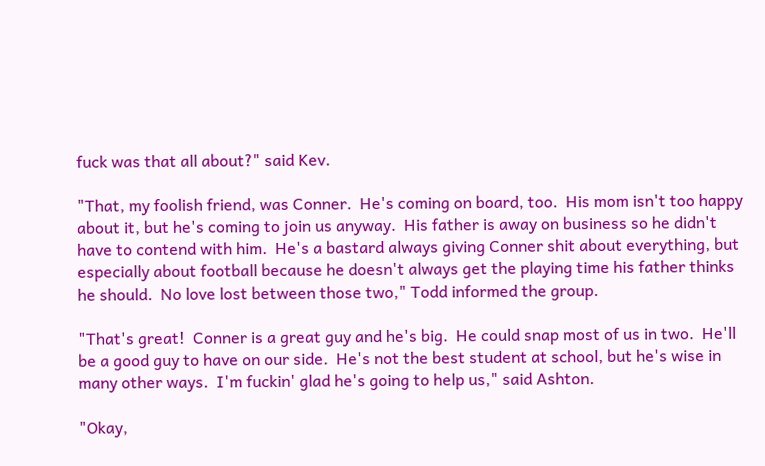fuck was that all about?" said Kev.

"That, my foolish friend, was Conner.  He's coming on board, too.  His mom isn't too happy about it, but he's coming to join us anyway.  His father is away on business so he didn't have to contend with him.  He's a bastard always giving Conner shit about everything, but especially about football because he doesn't always get the playing time his father thinks he should.  No love lost between those two," Todd informed the group.

"That's great!  Conner is a great guy and he's big.  He could snap most of us in two.  He'll be a good guy to have on our side.  He's not the best student at school, but he's wise in many other ways.  I'm fuckin' glad he's going to help us," said Ashton.

"Okay,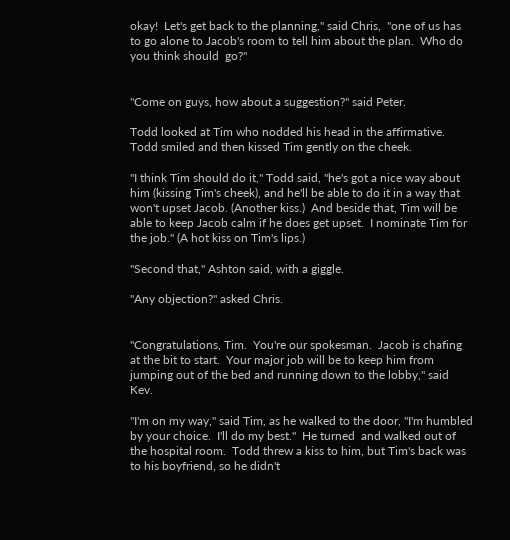okay!  Let's get back to the planning," said Chris,  "one of us has to go alone to Jacob's room to tell him about the plan.  Who do you think should  go?"


"Come on guys, how about a suggestion?" said Peter.

Todd looked at Tim who nodded his head in the affirmative.  Todd smiled and then kissed Tim gently on the cheek.

"I think Tim should do it," Todd said, "he's got a nice way about him (kissing Tim's cheek), and he'll be able to do it in a way that won't upset Jacob. (Another kiss.)  And beside that, Tim will be able to keep Jacob calm if he does get upset.  I nominate Tim for the job." (A hot kiss on Tim's lips.)

"Second that," Ashton said, with a giggle.

"Any objection?" asked Chris.


"Congratulations, Tim.  You're our spokesman.  Jacob is chafing at the bit to start.  Your major job will be to keep him from jumping out of the bed and running down to the lobby," said Kev.

"I'm on my way," said Tim, as he walked to the door, "I'm humbled by your choice.  I'll do my best."  He turned  and walked out of the hospital room.  Todd threw a kiss to him, but Tim's back was to his boyfriend, so he didn't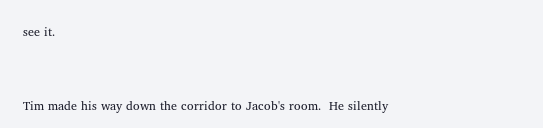see it.


Tim made his way down the corridor to Jacob's room.  He silently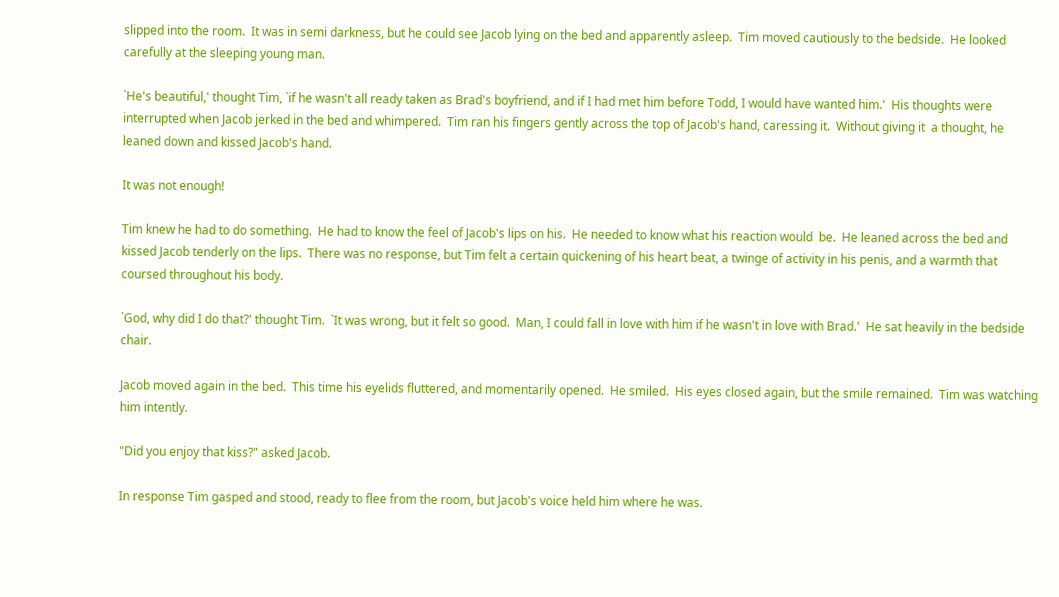slipped into the room.  It was in semi darkness, but he could see Jacob lying on the bed and apparently asleep.  Tim moved cautiously to the bedside.  He looked carefully at the sleeping young man.

`He's beautiful,' thought Tim, `if he wasn't all ready taken as Brad's boyfriend, and if I had met him before Todd, I would have wanted him.'  His thoughts were interrupted when Jacob jerked in the bed and whimpered.  Tim ran his fingers gently across the top of Jacob's hand, caressing it.  Without giving it  a thought, he leaned down and kissed Jacob's hand.

It was not enough!

Tim knew he had to do something.  He had to know the feel of Jacob's lips on his.  He needed to know what his reaction would  be.  He leaned across the bed and kissed Jacob tenderly on the lips.  There was no response, but Tim felt a certain quickening of his heart beat, a twinge of activity in his penis, and a warmth that coursed throughout his body.

`God, why did I do that?' thought Tim.  `It was wrong, but it felt so good.  Man, I could fall in love with him if he wasn't in love with Brad.'  He sat heavily in the bedside chair.

Jacob moved again in the bed.  This time his eyelids fluttered, and momentarily opened.  He smiled.  His eyes closed again, but the smile remained.  Tim was watching him intently.

"Did you enjoy that kiss?" asked Jacob.

In response Tim gasped and stood, ready to flee from the room, but Jacob's voice held him where he was.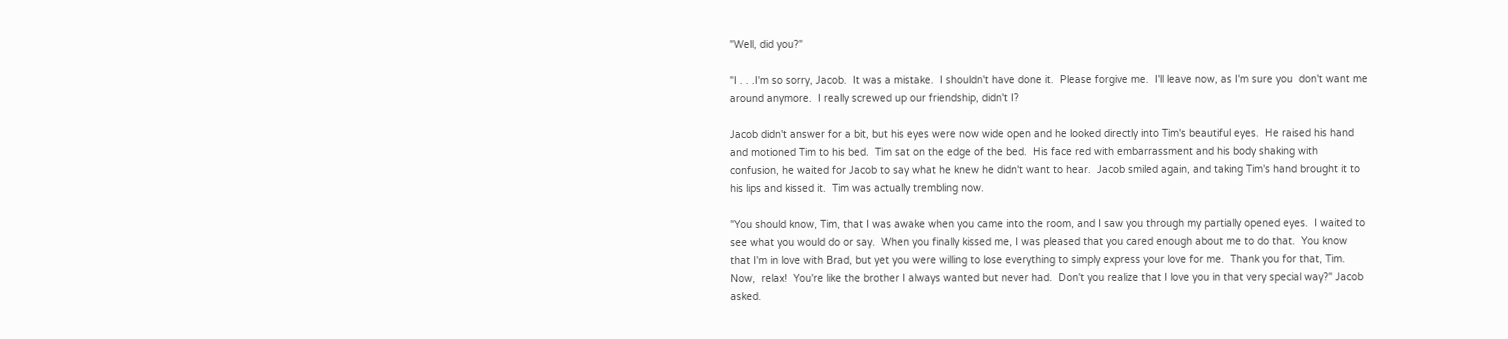"Well, did you?"

"I . . .I'm so sorry, Jacob.  It was a mistake.  I shouldn't have done it.  Please forgive me.  I'll leave now, as I'm sure you  don't want me around anymore.  I really screwed up our friendship, didn't I?

Jacob didn't answer for a bit, but his eyes were now wide open and he looked directly into Tim's beautiful eyes.  He raised his hand and motioned Tim to his bed.  Tim sat on the edge of the bed.  His face red with embarrassment and his body shaking with confusion, he waited for Jacob to say what he knew he didn't want to hear.  Jacob smiled again, and taking Tim's hand brought it to his lips and kissed it.  Tim was actually trembling now.

"You should know, Tim, that I was awake when you came into the room, and I saw you through my partially opened eyes.  I waited to see what you would do or say.  When you finally kissed me, I was pleased that you cared enough about me to do that.  You know that I'm in love with Brad, but yet you were willing to lose everything to simply express your love for me.  Thank you for that, Tim.  Now,  relax!  You're like the brother I always wanted but never had.  Don't you realize that I love you in that very special way?" Jacob asked.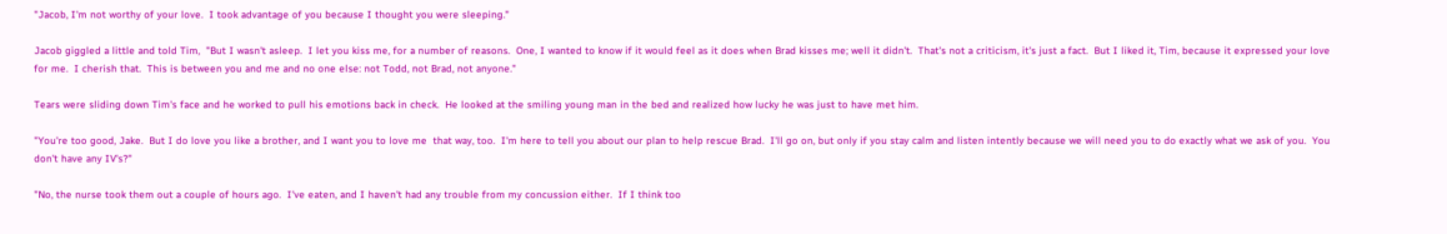"Jacob, I'm not worthy of your love.  I took advantage of you because I thought you were sleeping."

Jacob giggled a little and told Tim,  "But I wasn't asleep.  I let you kiss me, for a number of reasons.  One, I wanted to know if it would feel as it does when Brad kisses me; well it didn't.  That's not a criticism, it's just a fact.  But I liked it, Tim, because it expressed your love for me.  I cherish that.  This is between you and me and no one else: not Todd, not Brad, not anyone."

Tears were sliding down Tim's face and he worked to pull his emotions back in check.  He looked at the smiling young man in the bed and realized how lucky he was just to have met him.

"You're too good, Jake.  But I do love you like a brother, and I want you to love me  that way, too.  I'm here to tell you about our plan to help rescue Brad.  I'll go on, but only if you stay calm and listen intently because we will need you to do exactly what we ask of you.  You don't have any IV's?"

"No, the nurse took them out a couple of hours ago.  I've eaten, and I haven't had any trouble from my concussion either.  If I think too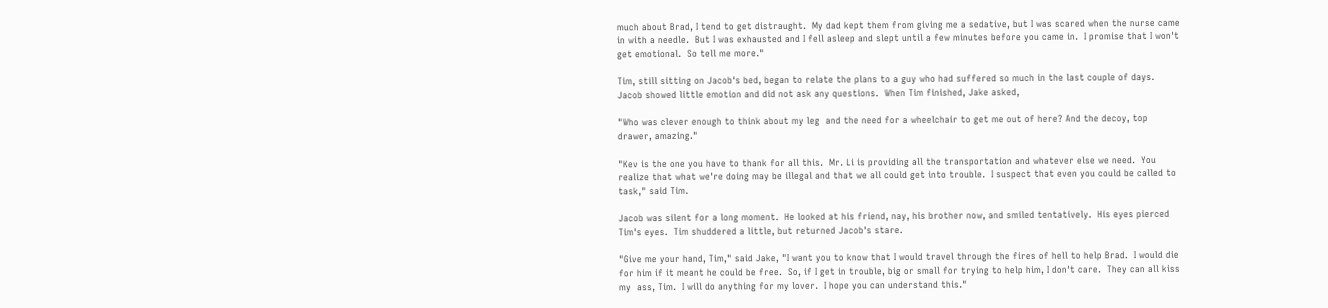much about Brad, I tend to get distraught.  My dad kept them from giving me a sedative, but I was scared when the nurse came in with a needle.  But I was exhausted and I fell asleep and slept until a few minutes before you came in.  I promise that I won't get emotional.  So tell me more."

Tim, still sitting on Jacob's bed, began to relate the plans to a guy who had suffered so much in the last couple of days.  Jacob showed little emotion and did not ask any questions.  When Tim finished, Jake asked,

"Who was clever enough to think about my leg  and the need for a wheelchair to get me out of here? And the decoy, top drawer, amazing."

"Kev is the one you have to thank for all this.  Mr. Li is providing all the transportation and whatever else we need.  You realize that what we're doing may be illegal and that we all could get into trouble.  I suspect that even you could be called to task," said Tim.

Jacob was silent for a long moment.  He looked at his friend, nay, his brother now, and smiled tentatively.  His eyes pierced Tim's eyes.  Tim shuddered a little, but returned Jacob's stare.

"Give me your hand, Tim," said Jake, "I want you to know that I would travel through the fires of hell to help Brad.  I would die for him if it meant he could be free.  So, if I get in trouble, big or small for trying to help him, I don't care.  They can all kiss my  ass, Tim.  I will do anything for my lover.  I hope you can understand this."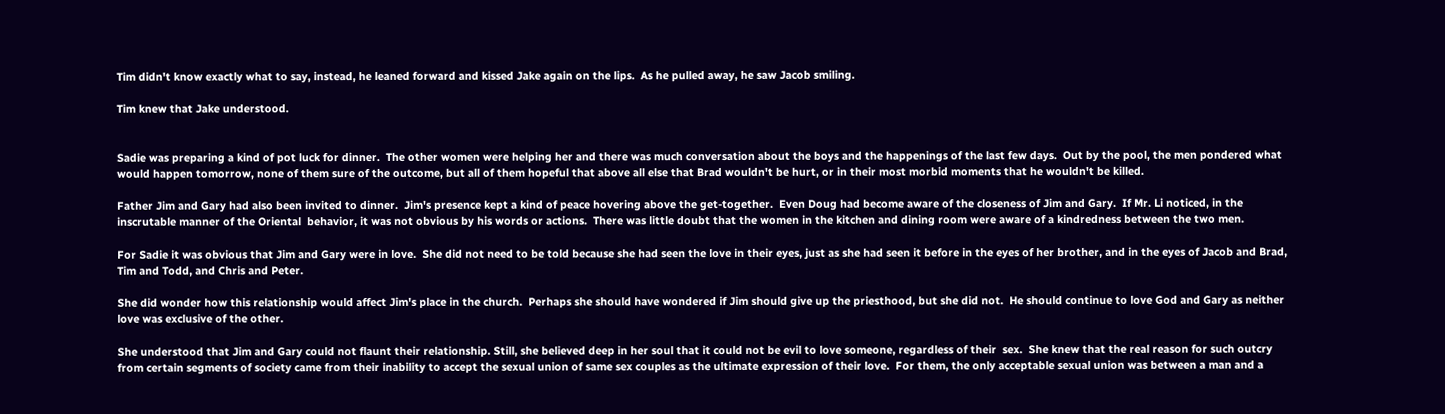Tim didn't know exactly what to say, instead, he leaned forward and kissed Jake again on the lips.  As he pulled away, he saw Jacob smiling.

Tim knew that Jake understood.


Sadie was preparing a kind of pot luck for dinner.  The other women were helping her and there was much conversation about the boys and the happenings of the last few days.  Out by the pool, the men pondered what would happen tomorrow, none of them sure of the outcome, but all of them hopeful that above all else that Brad wouldn't be hurt, or in their most morbid moments that he wouldn't be killed.

Father Jim and Gary had also been invited to dinner.  Jim's presence kept a kind of peace hovering above the get-together.  Even Doug had become aware of the closeness of Jim and Gary.  If Mr. Li noticed, in the inscrutable manner of the Oriental  behavior, it was not obvious by his words or actions.  There was little doubt that the women in the kitchen and dining room were aware of a kindredness between the two men.

For Sadie it was obvious that Jim and Gary were in love.  She did not need to be told because she had seen the love in their eyes, just as she had seen it before in the eyes of her brother, and in the eyes of Jacob and Brad, Tim and Todd, and Chris and Peter.

She did wonder how this relationship would affect Jim's place in the church.  Perhaps she should have wondered if Jim should give up the priesthood, but she did not.  He should continue to love God and Gary as neither love was exclusive of the other.

She understood that Jim and Gary could not flaunt their relationship. Still, she believed deep in her soul that it could not be evil to love someone, regardless of their  sex.  She knew that the real reason for such outcry from certain segments of society came from their inability to accept the sexual union of same sex couples as the ultimate expression of their love.  For them, the only acceptable sexual union was between a man and a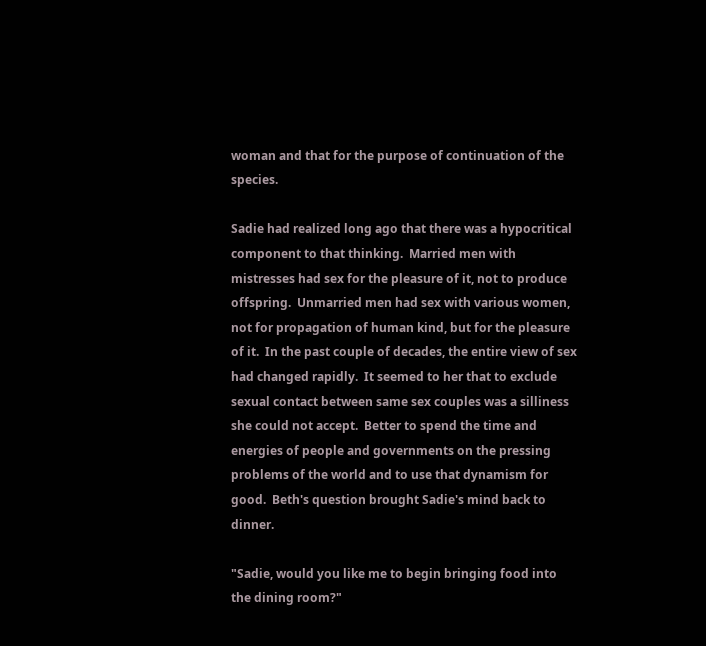woman and that for the purpose of continuation of the species.

Sadie had realized long ago that there was a hypocritical component to that thinking.  Married men with mistresses had sex for the pleasure of it, not to produce offspring.  Unmarried men had sex with various women, not for propagation of human kind, but for the pleasure of it.  In the past couple of decades, the entire view of sex had changed rapidly.  It seemed to her that to exclude sexual contact between same sex couples was a silliness she could not accept.  Better to spend the time and energies of people and governments on the pressing  problems of the world and to use that dynamism for good.  Beth's question brought Sadie's mind back to dinner.

"Sadie, would you like me to begin bringing food into the dining room?"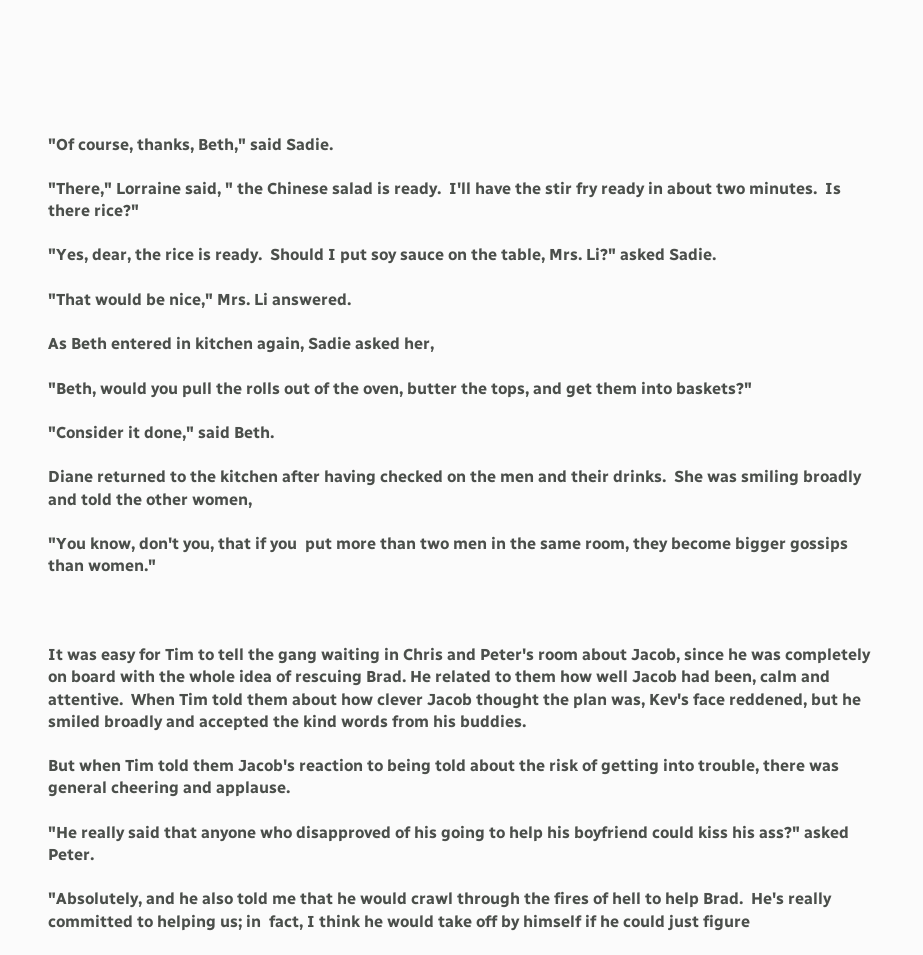"Of course, thanks, Beth," said Sadie.

"There," Lorraine said, " the Chinese salad is ready.  I'll have the stir fry ready in about two minutes.  Is there rice?"

"Yes, dear, the rice is ready.  Should I put soy sauce on the table, Mrs. Li?" asked Sadie.

"That would be nice," Mrs. Li answered.

As Beth entered in kitchen again, Sadie asked her,

"Beth, would you pull the rolls out of the oven, butter the tops, and get them into baskets?"

"Consider it done," said Beth.

Diane returned to the kitchen after having checked on the men and their drinks.  She was smiling broadly and told the other women,

"You know, don't you, that if you  put more than two men in the same room, they become bigger gossips than women."



It was easy for Tim to tell the gang waiting in Chris and Peter's room about Jacob, since he was completely on board with the whole idea of rescuing Brad. He related to them how well Jacob had been, calm and attentive.  When Tim told them about how clever Jacob thought the plan was, Kev's face reddened, but he smiled broadly and accepted the kind words from his buddies.

But when Tim told them Jacob's reaction to being told about the risk of getting into trouble, there was general cheering and applause.

"He really said that anyone who disapproved of his going to help his boyfriend could kiss his ass?" asked Peter.

"Absolutely, and he also told me that he would crawl through the fires of hell to help Brad.  He's really committed to helping us; in  fact, I think he would take off by himself if he could just figure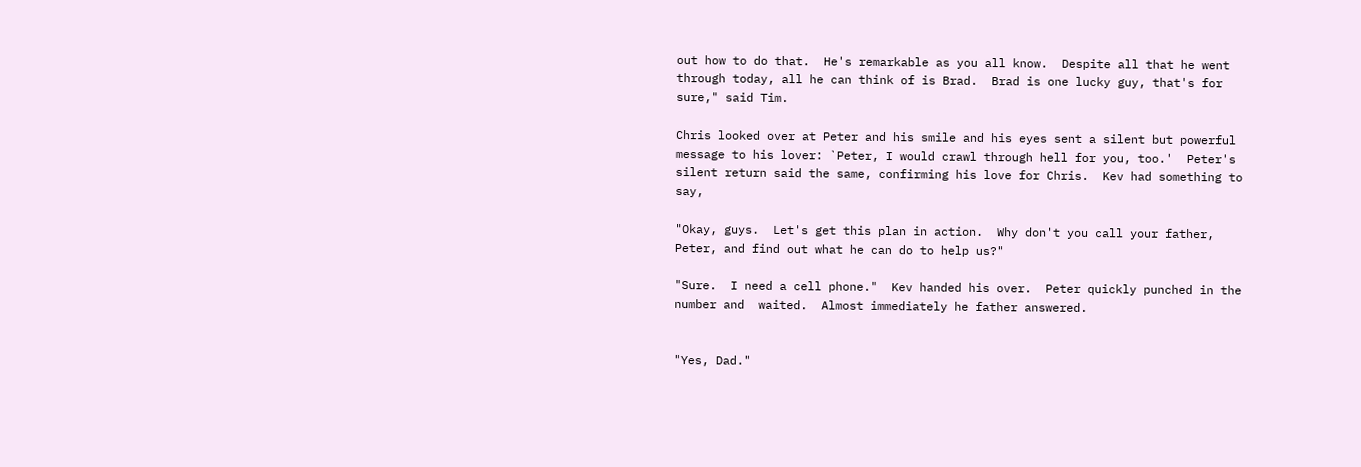out how to do that.  He's remarkable as you all know.  Despite all that he went through today, all he can think of is Brad.  Brad is one lucky guy, that's for sure," said Tim.

Chris looked over at Peter and his smile and his eyes sent a silent but powerful message to his lover: `Peter, I would crawl through hell for you, too.'  Peter's silent return said the same, confirming his love for Chris.  Kev had something to say,

"Okay, guys.  Let's get this plan in action.  Why don't you call your father, Peter, and find out what he can do to help us?"

"Sure.  I need a cell phone."  Kev handed his over.  Peter quickly punched in the number and  waited.  Almost immediately he father answered.


"Yes, Dad."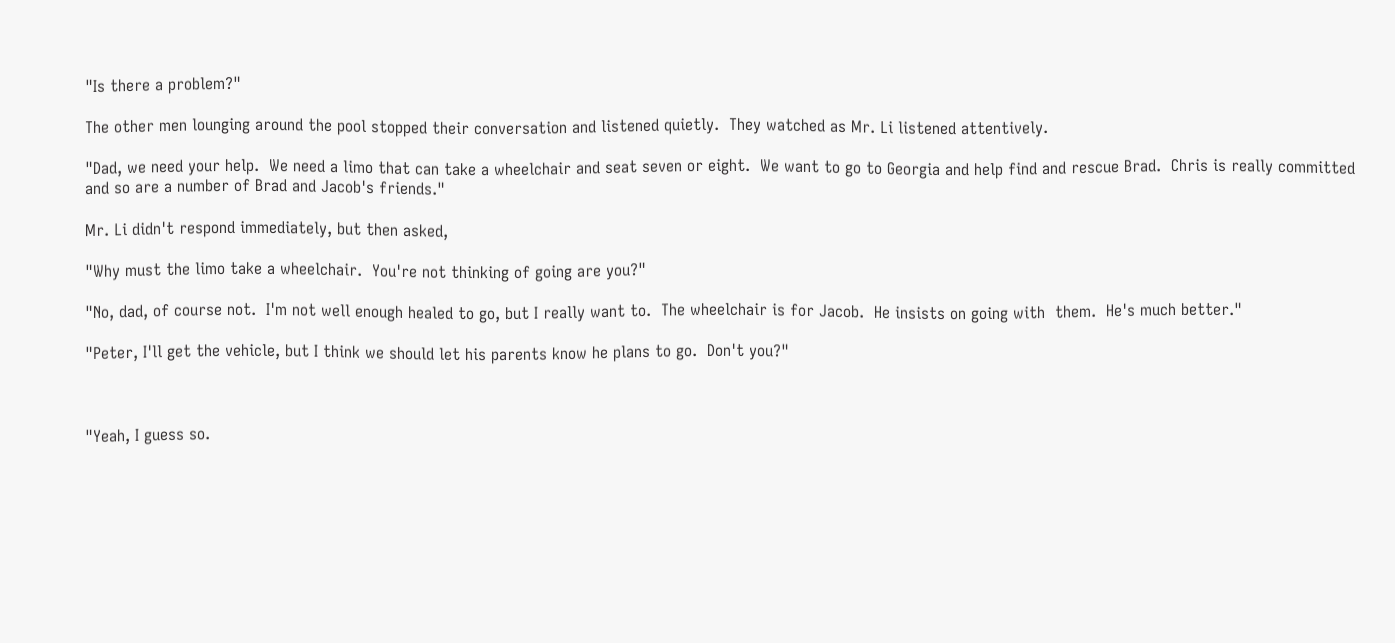"Is there a problem?"

The other men lounging around the pool stopped their conversation and listened quietly.  They watched as Mr. Li listened attentively.

"Dad, we need your help.  We need a limo that can take a wheelchair and seat seven or eight.  We want to go to Georgia and help find and rescue Brad.  Chris is really committed and so are a number of Brad and Jacob's friends."

Mr. Li didn't respond immediately, but then asked,

"Why must the limo take a wheelchair.  You're not thinking of going are you?"

"No, dad, of course not.  I'm not well enough healed to go, but I really want to.  The wheelchair is for Jacob.  He insists on going with  them.  He's much better."

"Peter, I'll get the vehicle, but I think we should let his parents know he plans to go.  Don't you?"



"Yeah, I guess so.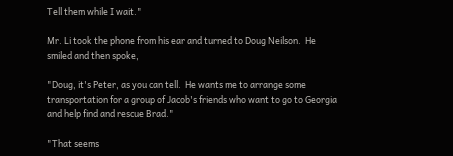Tell them while I wait."

Mr. Li took the phone from his ear and turned to Doug Neilson.  He smiled and then spoke,

"Doug, it's Peter, as you can tell.  He wants me to arrange some transportation for a group of Jacob's friends who want to go to Georgia and help find and rescue Brad."

"That seems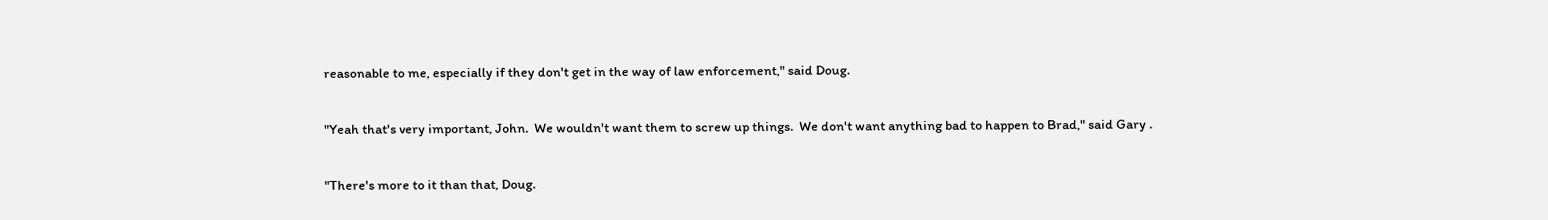reasonable to me, especially if they don't get in the way of law enforcement," said Doug.

"Yeah that's very important, John.  We wouldn't want them to screw up things.  We don't want anything bad to happen to Brad," said Gary .

"There's more to it than that, Doug.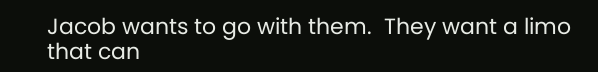Jacob wants to go with them.  They want a limo that can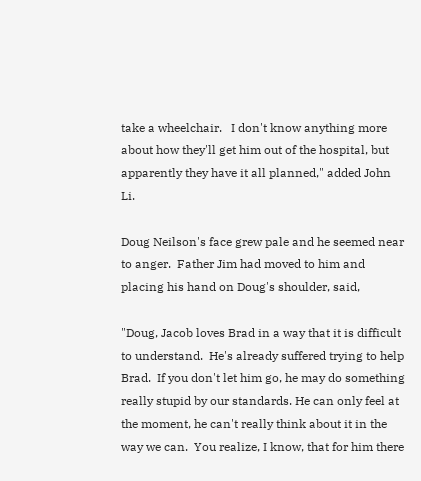take a wheelchair.   I don't know anything more about how they'll get him out of the hospital, but apparently they have it all planned," added John Li.

Doug Neilson's face grew pale and he seemed near to anger.  Father Jim had moved to him and placing his hand on Doug's shoulder, said,

"Doug, Jacob loves Brad in a way that it is difficult to understand.  He's already suffered trying to help Brad.  If you don't let him go, he may do something really stupid by our standards. He can only feel at the moment, he can't really think about it in the way we can.  You realize, I know, that for him there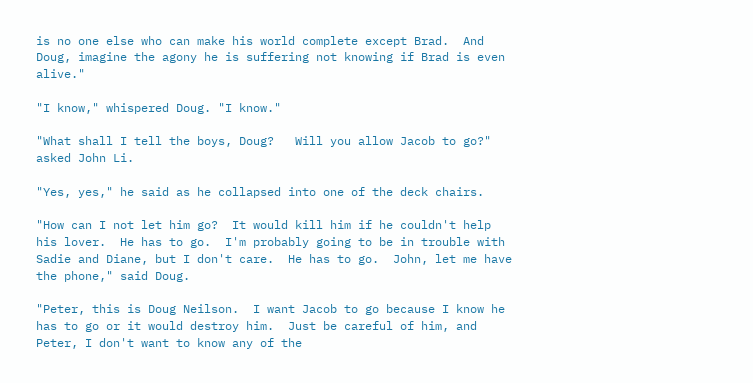is no one else who can make his world complete except Brad.  And Doug, imagine the agony he is suffering not knowing if Brad is even alive."

"I know," whispered Doug. "I know."

"What shall I tell the boys, Doug?   Will you allow Jacob to go?" asked John Li.

"Yes, yes," he said as he collapsed into one of the deck chairs.

"How can I not let him go?  It would kill him if he couldn't help his lover.  He has to go.  I'm probably going to be in trouble with Sadie and Diane, but I don't care.  He has to go.  John, let me have the phone," said Doug.

"Peter, this is Doug Neilson.  I want Jacob to go because I know he has to go or it would destroy him.  Just be careful of him, and Peter, I don't want to know any of the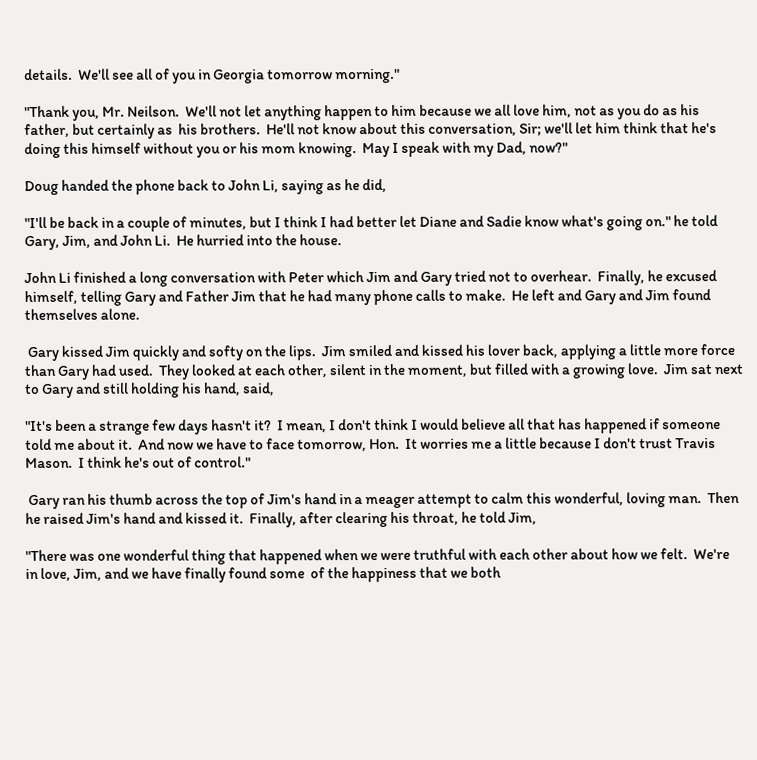details.  We'll see all of you in Georgia tomorrow morning."

"Thank you, Mr. Neilson.  We'll not let anything happen to him because we all love him, not as you do as his father, but certainly as  his brothers.  He'll not know about this conversation, Sir; we'll let him think that he's doing this himself without you or his mom knowing.  May I speak with my Dad, now?"

Doug handed the phone back to John Li, saying as he did,

"I'll be back in a couple of minutes, but I think I had better let Diane and Sadie know what's going on." he told Gary, Jim, and John Li.  He hurried into the house.

John Li finished a long conversation with Peter which Jim and Gary tried not to overhear.  Finally, he excused himself, telling Gary and Father Jim that he had many phone calls to make.  He left and Gary and Jim found themselves alone.

 Gary kissed Jim quickly and softy on the lips.  Jim smiled and kissed his lover back, applying a little more force than Gary had used.  They looked at each other, silent in the moment, but filled with a growing love.  Jim sat next to Gary and still holding his hand, said,

"It's been a strange few days hasn't it?  I mean, I don't think I would believe all that has happened if someone told me about it.  And now we have to face tomorrow, Hon.  It worries me a little because I don't trust Travis Mason.  I think he's out of control."

 Gary ran his thumb across the top of Jim's hand in a meager attempt to calm this wonderful, loving man.  Then he raised Jim's hand and kissed it.  Finally, after clearing his throat, he told Jim,

"There was one wonderful thing that happened when we were truthful with each other about how we felt.  We're in love, Jim, and we have finally found some  of the happiness that we both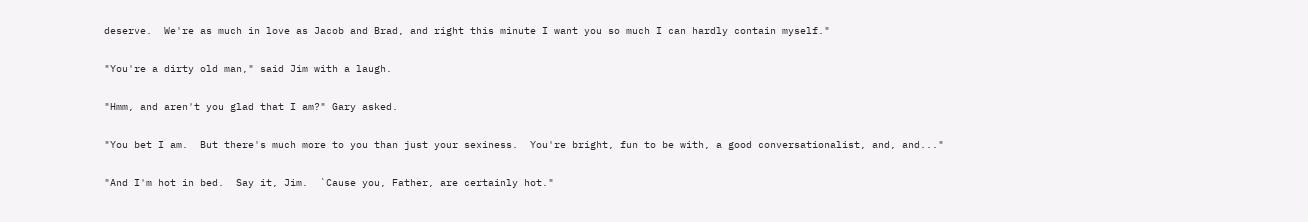deserve.  We're as much in love as Jacob and Brad, and right this minute I want you so much I can hardly contain myself."

"You're a dirty old man," said Jim with a laugh.

"Hmm, and aren't you glad that I am?" Gary asked.

"You bet I am.  But there's much more to you than just your sexiness.  You're bright, fun to be with, a good conversationalist, and, and..."

"And I'm hot in bed.  Say it, Jim.  `Cause you, Father, are certainly hot."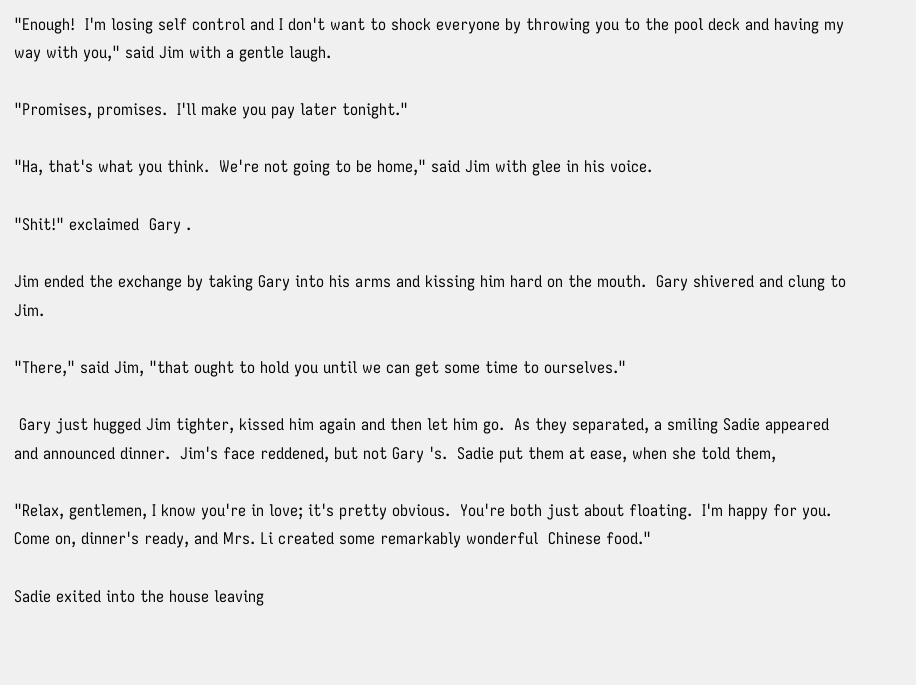"Enough!  I'm losing self control and I don't want to shock everyone by throwing you to the pool deck and having my way with you," said Jim with a gentle laugh.

"Promises, promises.  I'll make you pay later tonight."

"Ha, that's what you think.  We're not going to be home," said Jim with glee in his voice.

"Shit!" exclaimed  Gary .

Jim ended the exchange by taking Gary into his arms and kissing him hard on the mouth.  Gary shivered and clung to Jim.

"There," said Jim, "that ought to hold you until we can get some time to ourselves."

 Gary just hugged Jim tighter, kissed him again and then let him go.  As they separated, a smiling Sadie appeared and announced dinner.  Jim's face reddened, but not Gary 's.  Sadie put them at ease, when she told them,

"Relax, gentlemen, I know you're in love; it's pretty obvious.  You're both just about floating.  I'm happy for you.  Come on, dinner's ready, and Mrs. Li created some remarkably wonderful  Chinese food."

Sadie exited into the house leaving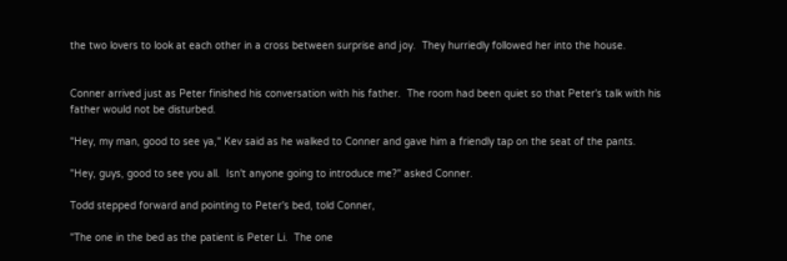the two lovers to look at each other in a cross between surprise and joy.  They hurriedly followed her into the house.


Conner arrived just as Peter finished his conversation with his father.  The room had been quiet so that Peter's talk with his father would not be disturbed.

"Hey, my man, good to see ya," Kev said as he walked to Conner and gave him a friendly tap on the seat of the pants.

"Hey, guys, good to see you all.  Isn't anyone going to introduce me?" asked Conner.

Todd stepped forward and pointing to Peter's bed, told Conner,

"The one in the bed as the patient is Peter Li.  The one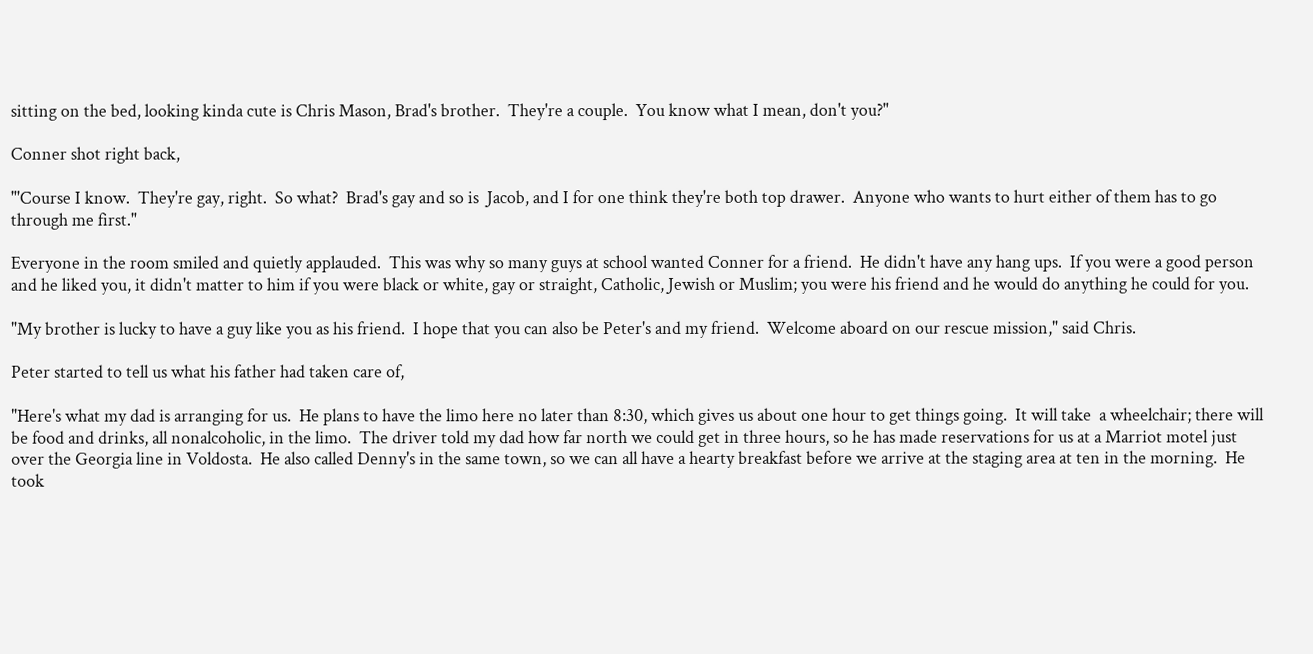sitting on the bed, looking kinda cute is Chris Mason, Brad's brother.  They're a couple.  You know what I mean, don't you?"

Conner shot right back,

"'Course I know.  They're gay, right.  So what?  Brad's gay and so is  Jacob, and I for one think they're both top drawer.  Anyone who wants to hurt either of them has to go through me first."

Everyone in the room smiled and quietly applauded.  This was why so many guys at school wanted Conner for a friend.  He didn't have any hang ups.  If you were a good person and he liked you, it didn't matter to him if you were black or white, gay or straight, Catholic, Jewish or Muslim; you were his friend and he would do anything he could for you.

"My brother is lucky to have a guy like you as his friend.  I hope that you can also be Peter's and my friend.  Welcome aboard on our rescue mission," said Chris.

Peter started to tell us what his father had taken care of,

"Here's what my dad is arranging for us.  He plans to have the limo here no later than 8:30, which gives us about one hour to get things going.  It will take  a wheelchair; there will be food and drinks, all nonalcoholic, in the limo.  The driver told my dad how far north we could get in three hours, so he has made reservations for us at a Marriot motel just over the Georgia line in Voldosta.  He also called Denny's in the same town, so we can all have a hearty breakfast before we arrive at the staging area at ten in the morning.  He took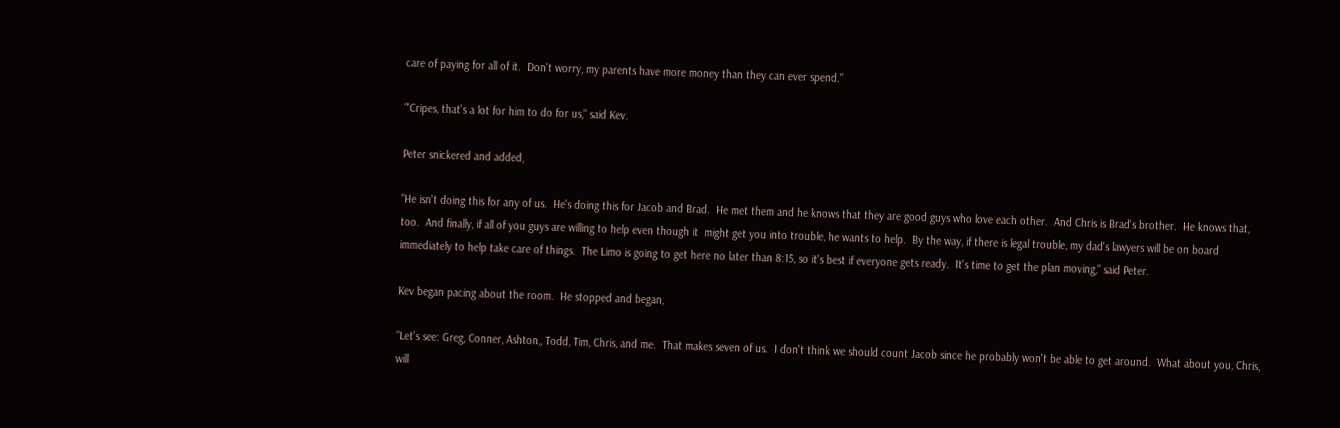care of paying for all of it.  Don't worry, my parents have more money than they can ever spend."

"'Cripes, that's a lot for him to do for us," said Kev.

Peter snickered and added,

"He isn't doing this for any of us.  He's doing this for Jacob and Brad.  He met them and he knows that they are good guys who love each other.  And Chris is Brad's brother.  He knows that, too.  And finally, if all of you guys are willing to help even though it  might get you into trouble, he wants to help.  By the way, if there is legal trouble, my dad's lawyers will be on board immediately to help take care of things.  The Limo is going to get here no later than 8:15, so it's best if everyone gets ready.  It's time to get the plan moving," said Peter.

Kev began pacing about the room.  He stopped and began,

"Let's see: Greg, Conner, Ashton,, Todd, Tim, Chris, and me.  That makes seven of us.  I don't think we should count Jacob since he probably won't be able to get around.  What about you, Chris, will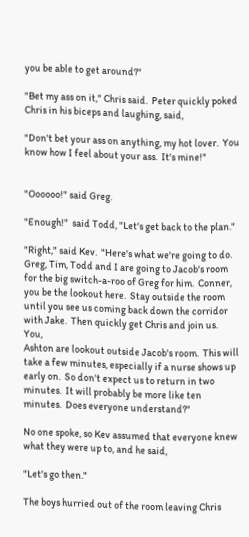you be able to get around?"

"Bet my ass on it," Chris said.  Peter quickly poked Chris in his biceps and laughing, said,

"Don't bet your ass on anything, my hot lover.  You know how I feel about your ass.  It's mine!"


"Oooooo!" said Greg.

"Enough!"  said Todd, "Let's get back to the plan."

"Right," said Kev.  "Here's what we're going to do.  Greg, Tim, Todd and I are going to Jacob's room for the big switch-a-roo of Greg for him.  Conner, you be the lookout here.  Stay outside the room until you see us coming back down the corridor with Jake.  Then quickly get Chris and join us.  You,
Ashton are lookout outside Jacob's room.  This will take a few minutes, especially if a nurse shows up early on.  So don't expect us to return in two minutes.  It will probably be more like ten minutes.  Does everyone understand?"

No one spoke, so Kev assumed that everyone knew what they were up to, and he said,

"Let's go then."

The boys hurried out of the room leaving Chris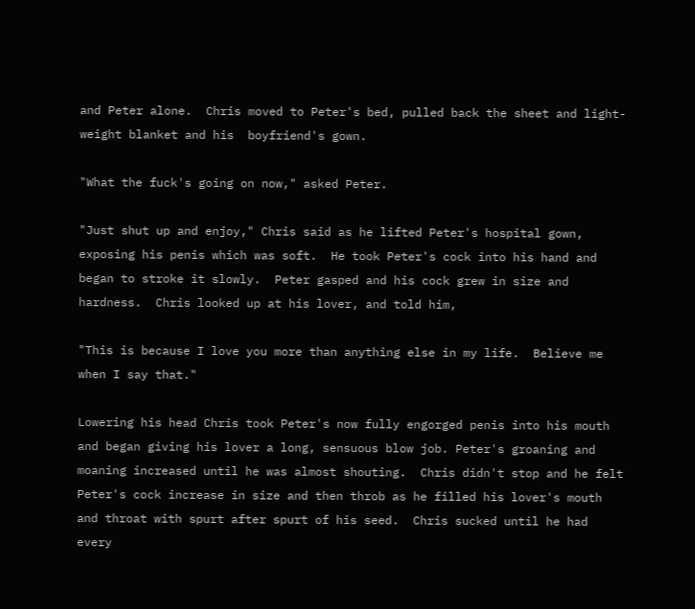and Peter alone.  Chris moved to Peter's bed, pulled back the sheet and light- weight blanket and his  boyfriend's gown.

"What the fuck's going on now," asked Peter.

"Just shut up and enjoy," Chris said as he lifted Peter's hospital gown, exposing his penis which was soft.  He took Peter's cock into his hand and began to stroke it slowly.  Peter gasped and his cock grew in size and hardness.  Chris looked up at his lover, and told him,

"This is because I love you more than anything else in my life.  Believe me when I say that."

Lowering his head Chris took Peter's now fully engorged penis into his mouth and began giving his lover a long, sensuous blow job. Peter's groaning and moaning increased until he was almost shouting.  Chris didn't stop and he felt Peter's cock increase in size and then throb as he filled his lover's mouth and throat with spurt after spurt of his seed.  Chris sucked until he had every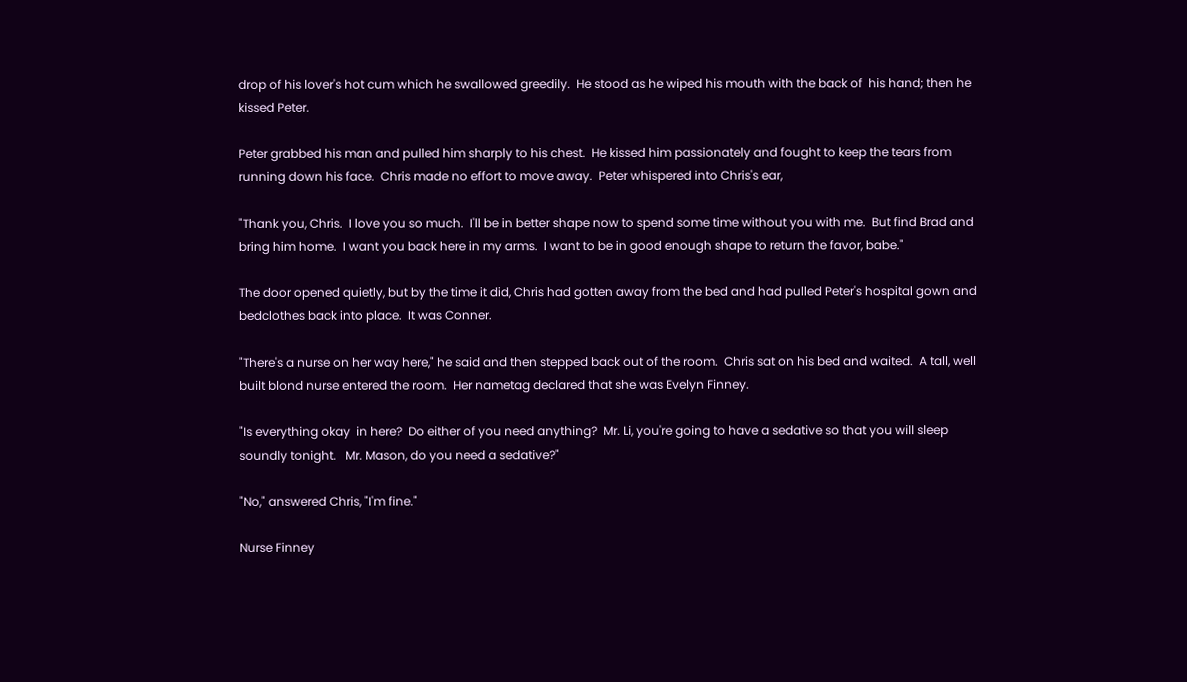drop of his lover's hot cum which he swallowed greedily.  He stood as he wiped his mouth with the back of  his hand; then he kissed Peter.

Peter grabbed his man and pulled him sharply to his chest.  He kissed him passionately and fought to keep the tears from running down his face.  Chris made no effort to move away.  Peter whispered into Chris's ear,

"Thank you, Chris.  I love you so much.  I'll be in better shape now to spend some time without you with me.  But find Brad and bring him home.  I want you back here in my arms.  I want to be in good enough shape to return the favor, babe."

The door opened quietly, but by the time it did, Chris had gotten away from the bed and had pulled Peter's hospital gown and bedclothes back into place.  It was Conner.

"There's a nurse on her way here," he said and then stepped back out of the room.  Chris sat on his bed and waited.  A tall, well built blond nurse entered the room.  Her nametag declared that she was Evelyn Finney.

"Is everything okay  in here?  Do either of you need anything?  Mr. Li, you're going to have a sedative so that you will sleep soundly tonight.   Mr. Mason, do you need a sedative?"

"No," answered Chris, "I'm fine."

Nurse Finney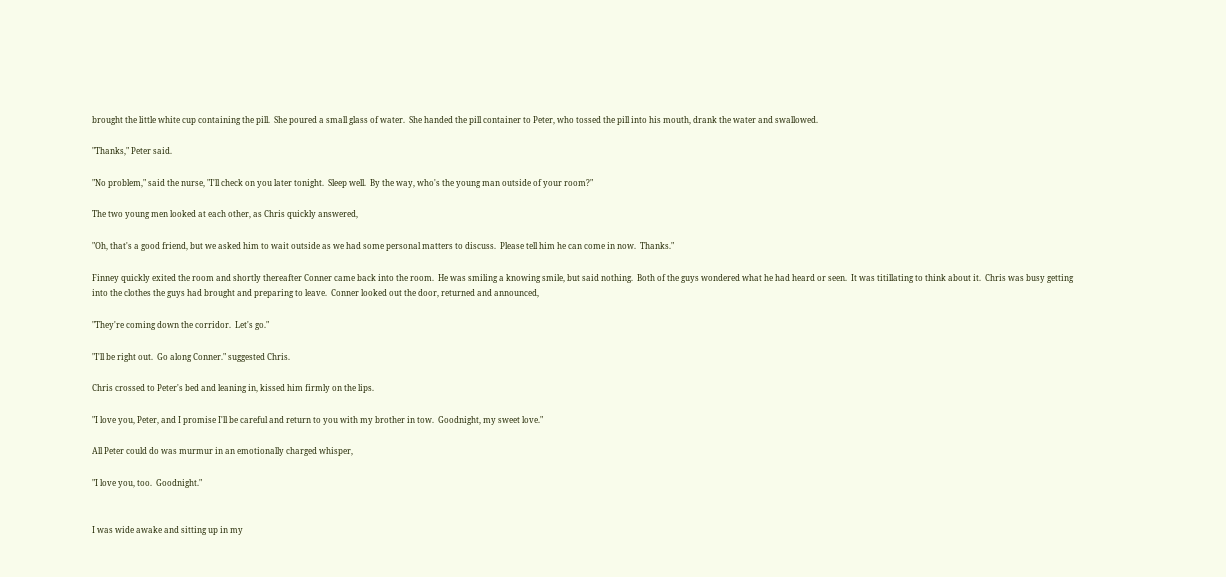brought the little white cup containing the pill.  She poured a small glass of water.  She handed the pill container to Peter, who tossed the pill into his mouth, drank the water and swallowed.

"Thanks," Peter said.

"No problem," said the nurse, "I'll check on you later tonight.  Sleep well.  By the way, who's the young man outside of your room?"

The two young men looked at each other, as Chris quickly answered,

"Oh, that's a good friend, but we asked him to wait outside as we had some personal matters to discuss.  Please tell him he can come in now.  Thanks."

Finney quickly exited the room and shortly thereafter Conner came back into the room.  He was smiling a knowing smile, but said nothing.  Both of the guys wondered what he had heard or seen.  It was titillating to think about it.  Chris was busy getting into the clothes the guys had brought and preparing to leave.  Conner looked out the door, returned and announced,

"They're coming down the corridor.  Let's go."

"I'll be right out.  Go along Conner." suggested Chris.

Chris crossed to Peter's bed and leaning in, kissed him firmly on the lips.

"I love you, Peter, and I promise I'll be careful and return to you with my brother in tow.  Goodnight, my sweet love."

All Peter could do was murmur in an emotionally charged whisper,

"I love you, too.  Goodnight."


I was wide awake and sitting up in my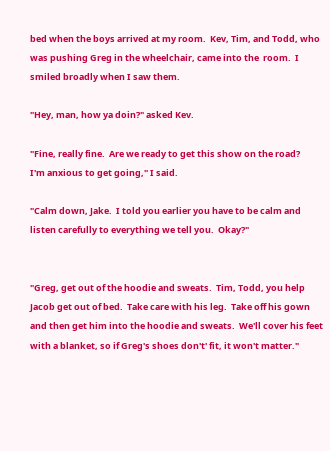bed when the boys arrived at my room.  Kev, Tim, and Todd, who was pushing Greg in the wheelchair, came into the  room.  I smiled broadly when I saw them.

"Hey, man, how ya doin?" asked Kev.

"Fine, really fine.  Are we ready to get this show on the road?
I'm anxious to get going," I said.

"Calm down, Jake.  I told you earlier you have to be calm and listen carefully to everything we tell you.  Okay?"


"Greg, get out of the hoodie and sweats.  Tim, Todd, you help Jacob get out of bed.  Take care with his leg.  Take off his gown and then get him into the hoodie and sweats.  We'll cover his feet with a blanket, so if Greg's shoes don't' fit, it won't matter."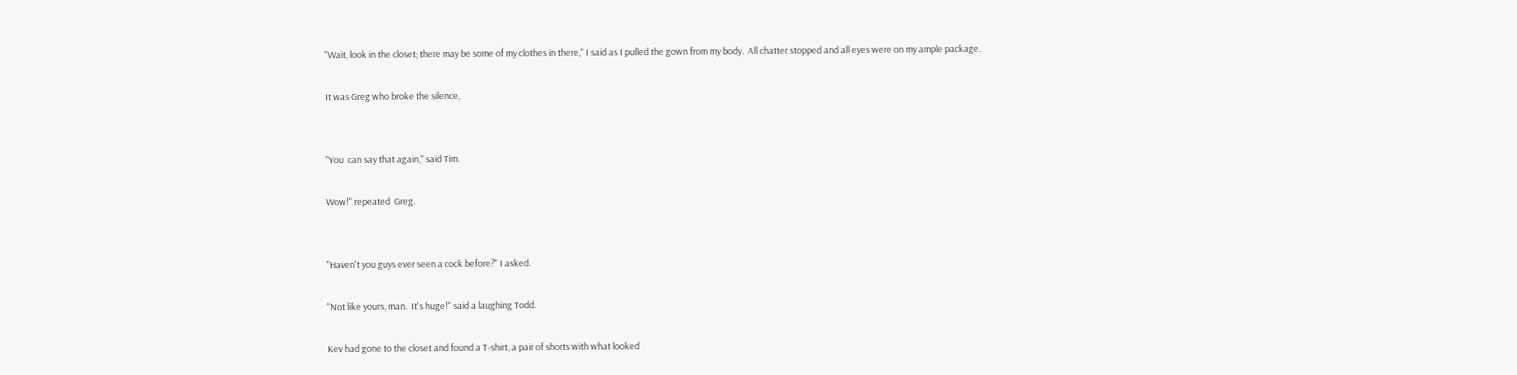"Wait, look in the closet; there may be some of my clothes in there," I said as I pulled the gown from my body.  All chatter stopped and all eyes were on my ample package.

It was Greg who broke the silence,


"You  can say that again," said Tim.

Wow!" repeated  Greg.


"Haven't you guys ever seen a cock before?" I asked.

"Not like yours, man.  It's huge!" said a laughing Todd.

Kev had gone to the closet and found a T-shirt, a pair of shorts with what looked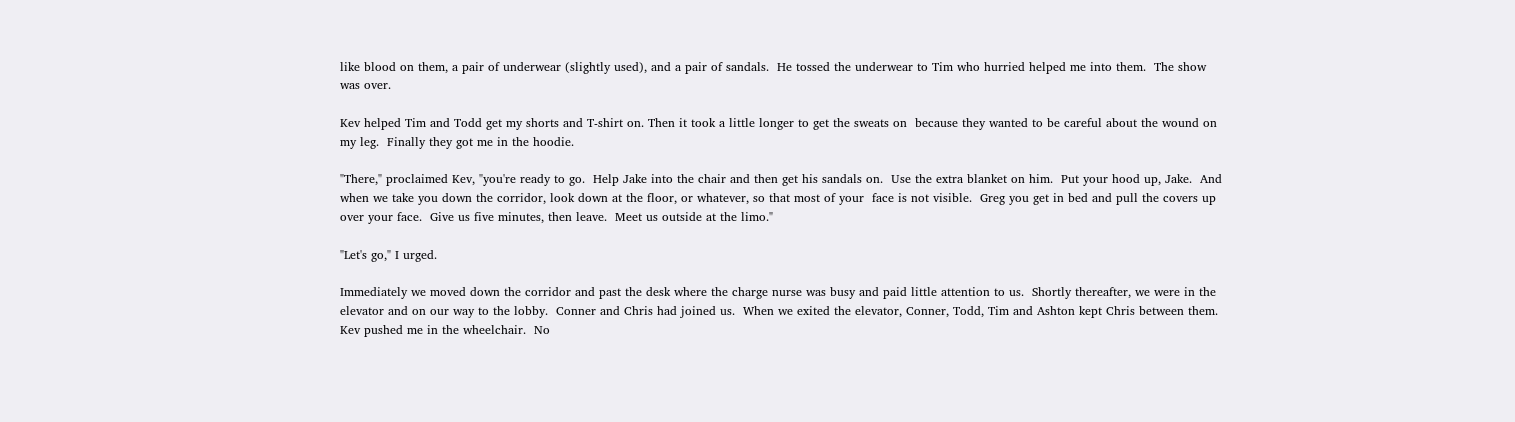like blood on them, a pair of underwear (slightly used), and a pair of sandals.  He tossed the underwear to Tim who hurried helped me into them.  The show was over.

Kev helped Tim and Todd get my shorts and T-shirt on. Then it took a little longer to get the sweats on  because they wanted to be careful about the wound on my leg.  Finally they got me in the hoodie.

"There," proclaimed Kev, "you're ready to go.  Help Jake into the chair and then get his sandals on.  Use the extra blanket on him.  Put your hood up, Jake.  And when we take you down the corridor, look down at the floor, or whatever, so that most of your  face is not visible.  Greg you get in bed and pull the covers up over your face.  Give us five minutes, then leave.  Meet us outside at the limo."

"Let's go," I urged.

Immediately we moved down the corridor and past the desk where the charge nurse was busy and paid little attention to us.  Shortly thereafter, we were in the elevator and on our way to the lobby.  Conner and Chris had joined us.  When we exited the elevator, Conner, Todd, Tim and Ashton kept Chris between them.  Kev pushed me in the wheelchair.  No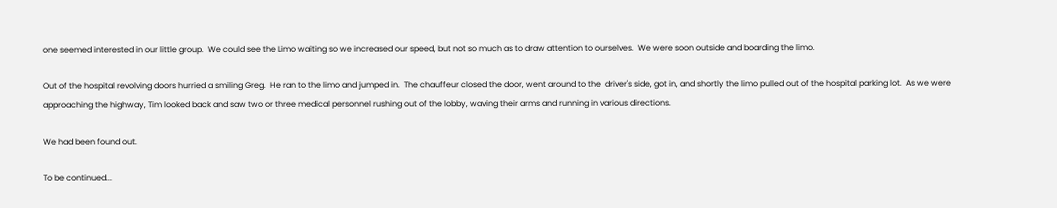one seemed interested in our little group.  We could see the Limo waiting so we increased our speed, but not so much as to draw attention to ourselves.  We were soon outside and boarding the limo.

Out of the hospital revolving doors hurried a smiling Greg.  He ran to the limo and jumped in.  The chauffeur closed the door, went around to the  driver's side, got in, and shortly the limo pulled out of the hospital parking lot.  As we were approaching the highway, Tim looked back and saw two or three medical personnel rushing out of the lobby, waving their arms and running in various directions.

We had been found out.

To be continued...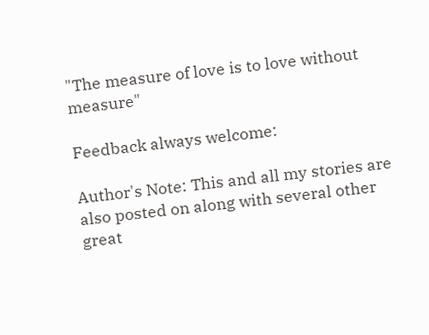"The measure of love is to love without measure"

Feedback always welcome:

Author's Note: This and all my stories are also posted on along with several other great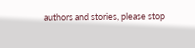authors and stories, please stop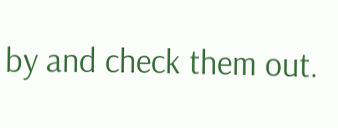by and check them out.